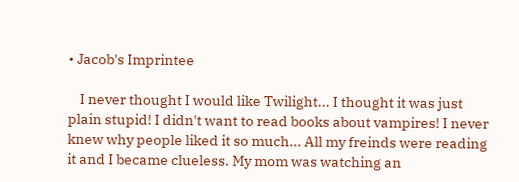• Jacob's Imprintee

    I never thought I would like Twilight... I thought it was just plain stupid! I didn't want to read books about vampires! I never knew why people liked it so much... All my freinds were reading it and I became clueless. My mom was watching an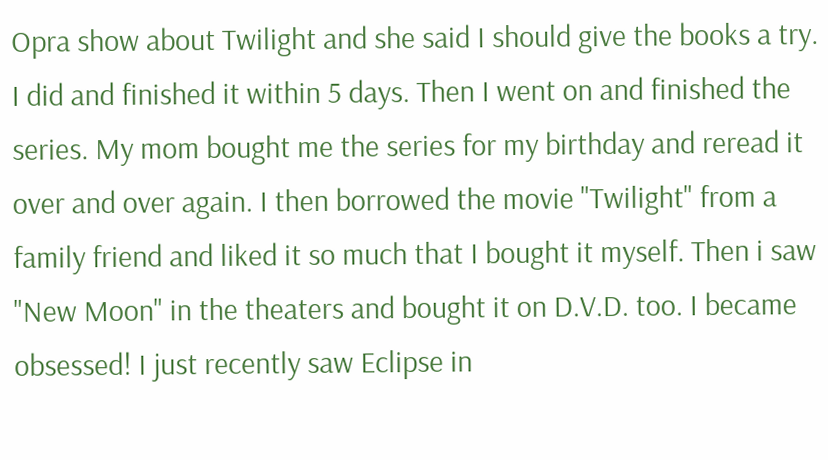Opra show about Twilight and she said I should give the books a try. I did and finished it within 5 days. Then I went on and finished the series. My mom bought me the series for my birthday and reread it over and over again. I then borrowed the movie "Twilight" from a family friend and liked it so much that I bought it myself. Then i saw "New Moon" in the theaters and bought it on D.V.D. too. I became obsessed! I just recently saw Eclipse in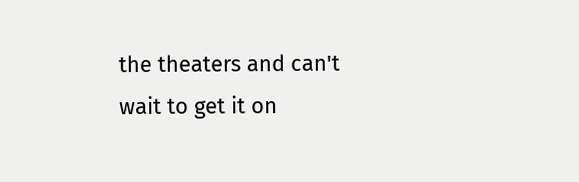the theaters and can't wait to get it on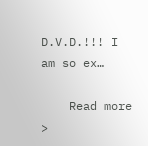D.V.D.!!! I am so ex…

    Read more >